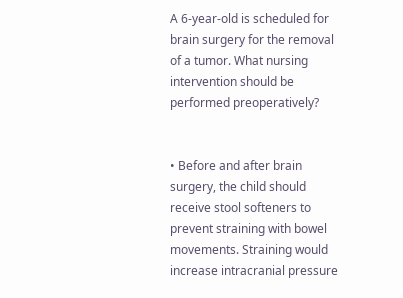A 6-year-old is scheduled for brain surgery for the removal of a tumor. What nursing intervention should be performed preoperatively?


• Before and after brain surgery, the child should receive stool softeners to prevent straining with bowel movements. Straining would increase intracranial pressure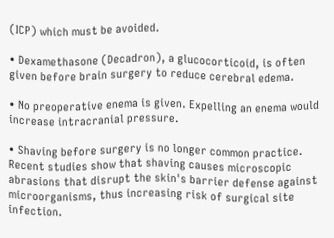(ICP) which must be avoided.

• Dexamethasone (Decadron), a glucocorticoid, is often given before brain surgery to reduce cerebral edema.

• No preoperative enema is given. Expelling an enema would increase intracranial pressure.

• Shaving before surgery is no longer common practice. Recent studies show that shaving causes microscopic abrasions that disrupt the skin's barrier defense against microorganisms, thus increasing risk of surgical site infection.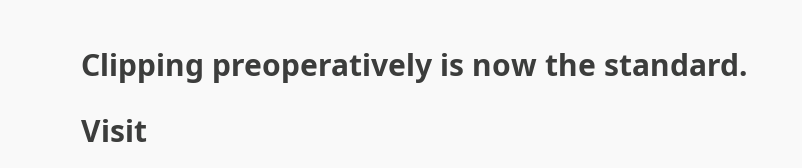Clipping preoperatively is now the standard.

Visit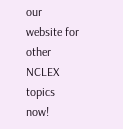our website for other NCLEX topics now!